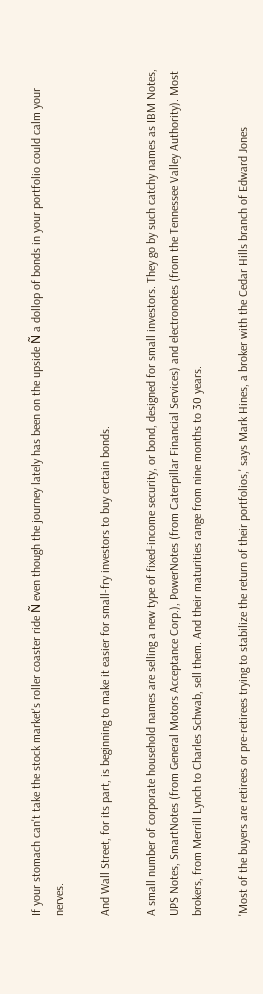If your stomach can't take the stock market's roller coaster ride Ñ even though the journey lately has been on the upside Ñ a dollop of bonds in your portfolio could calm your nerves.

And Wall Street, for its part, is beginning to make it easier for small-fry investors to buy certain bonds.

A small number of corporate household names are selling a new type of fixed-income security, or bond, designed for small investors. They go by such catchy names as IBM Notes, UPS Notes, SmartNotes (from General Motors Acceptance Corp.), PowerNotes (from Caterpillar Financial Services) and electronotes (from the Tennessee Valley Authority). Most brokers, from Merrill Lynch to Charles Schwab, sell them. And their maturities range from nine months to 30 years.

'Most of the buyers are retirees or pre-retirees trying to stabilize the return of their portfolios,' says Mark Hines, a broker with the Cedar Hills branch of Edward Jones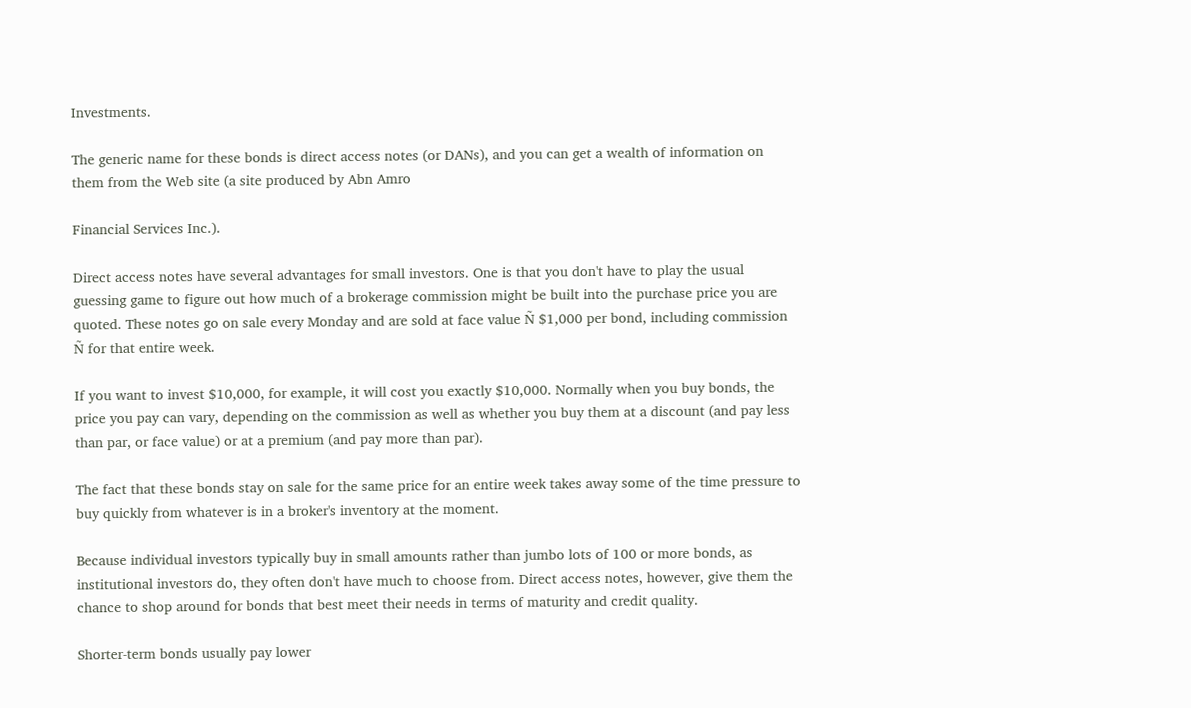Investments.

The generic name for these bonds is direct access notes (or DANs), and you can get a wealth of information on them from the Web site (a site produced by Abn Amro

Financial Services Inc.).

Direct access notes have several advantages for small investors. One is that you don't have to play the usual guessing game to figure out how much of a brokerage commission might be built into the purchase price you are quoted. These notes go on sale every Monday and are sold at face value Ñ $1,000 per bond, including commission Ñ for that entire week.

If you want to invest $10,000, for example, it will cost you exactly $10,000. Normally when you buy bonds, the price you pay can vary, depending on the commission as well as whether you buy them at a discount (and pay less than par, or face value) or at a premium (and pay more than par).

The fact that these bonds stay on sale for the same price for an entire week takes away some of the time pressure to buy quickly from whatever is in a broker's inventory at the moment.

Because individual investors typically buy in small amounts rather than jumbo lots of 100 or more bonds, as institutional investors do, they often don't have much to choose from. Direct access notes, however, give them the chance to shop around for bonds that best meet their needs in terms of maturity and credit quality.

Shorter-term bonds usually pay lower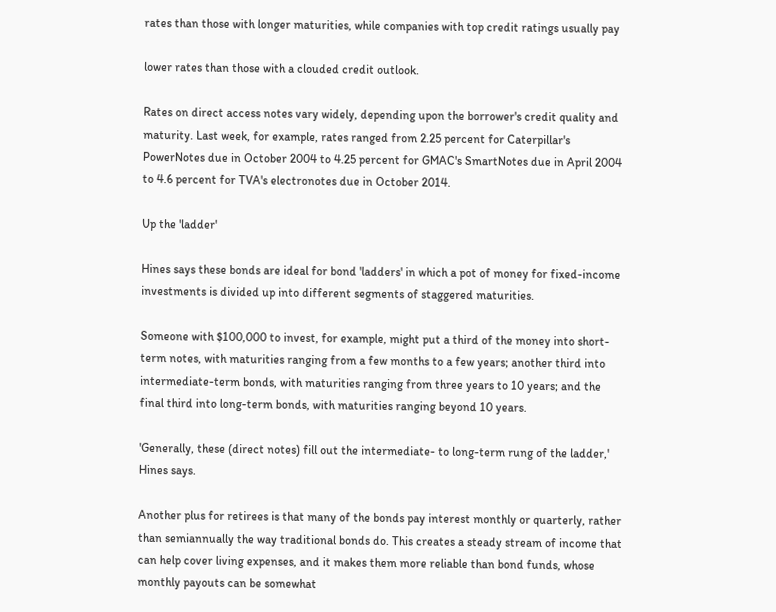rates than those with longer maturities, while companies with top credit ratings usually pay

lower rates than those with a clouded credit outlook.

Rates on direct access notes vary widely, depending upon the borrower's credit quality and maturity. Last week, for example, rates ranged from 2.25 percent for Caterpillar's PowerNotes due in October 2004 to 4.25 percent for GMAC's SmartNotes due in April 2004 to 4.6 percent for TVA's electronotes due in October 2014.

Up the 'ladder'

Hines says these bonds are ideal for bond 'ladders' in which a pot of money for fixed-income investments is divided up into different segments of staggered maturities.

Someone with $100,000 to invest, for example, might put a third of the money into short-term notes, with maturities ranging from a few months to a few years; another third into intermediate-term bonds, with maturities ranging from three years to 10 years; and the final third into long-term bonds, with maturities ranging beyond 10 years.

'Generally, these (direct notes) fill out the intermediate- to long-term rung of the ladder,' Hines says.

Another plus for retirees is that many of the bonds pay interest monthly or quarterly, rather than semiannually the way traditional bonds do. This creates a steady stream of income that can help cover living expenses, and it makes them more reliable than bond funds, whose monthly payouts can be somewhat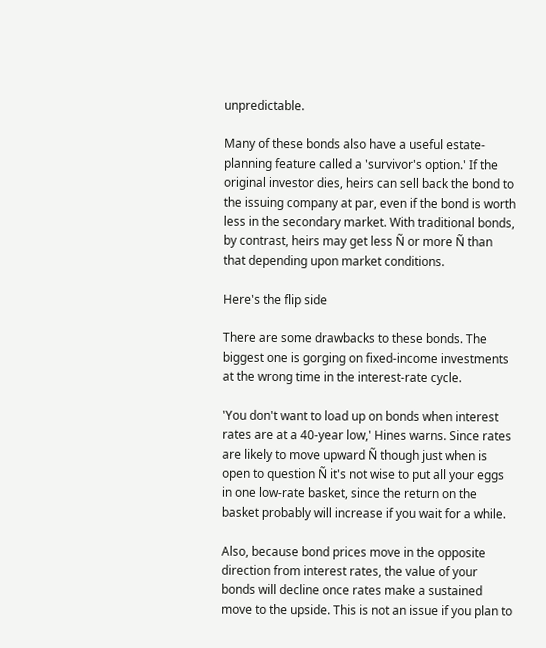unpredictable.

Many of these bonds also have a useful estate-planning feature called a 'survivor's option.' If the original investor dies, heirs can sell back the bond to the issuing company at par, even if the bond is worth less in the secondary market. With traditional bonds, by contrast, heirs may get less Ñ or more Ñ than that depending upon market conditions.

Here's the flip side

There are some drawbacks to these bonds. The biggest one is gorging on fixed-income investments at the wrong time in the interest-rate cycle.

'You don't want to load up on bonds when interest rates are at a 40-year low,' Hines warns. Since rates are likely to move upward Ñ though just when is open to question Ñ it's not wise to put all your eggs in one low-rate basket, since the return on the basket probably will increase if you wait for a while.

Also, because bond prices move in the opposite direction from interest rates, the value of your bonds will decline once rates make a sustained move to the upside. This is not an issue if you plan to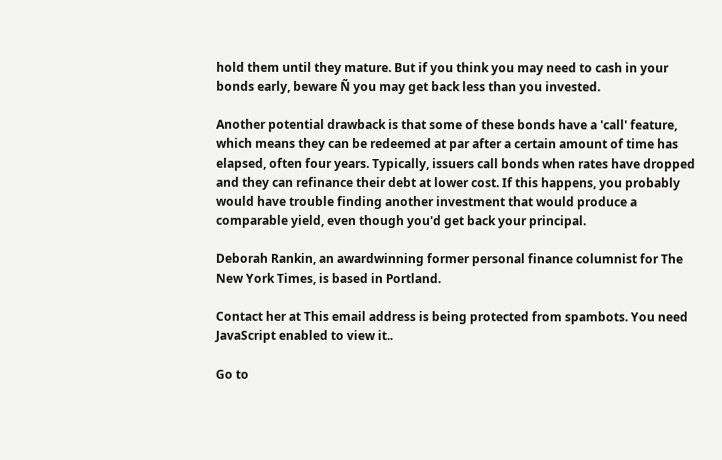hold them until they mature. But if you think you may need to cash in your bonds early, beware Ñ you may get back less than you invested.

Another potential drawback is that some of these bonds have a 'call' feature, which means they can be redeemed at par after a certain amount of time has elapsed, often four years. Typically, issuers call bonds when rates have dropped and they can refinance their debt at lower cost. If this happens, you probably would have trouble finding another investment that would produce a comparable yield, even though you'd get back your principal.

Deborah Rankin, an awardwinning former personal finance columnist for The New York Times, is based in Portland.

Contact her at This email address is being protected from spambots. You need JavaScript enabled to view it..

Go to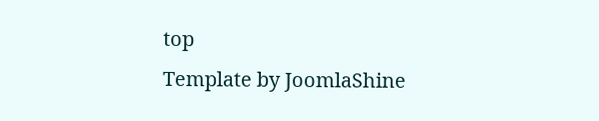top
Template by JoomlaShine